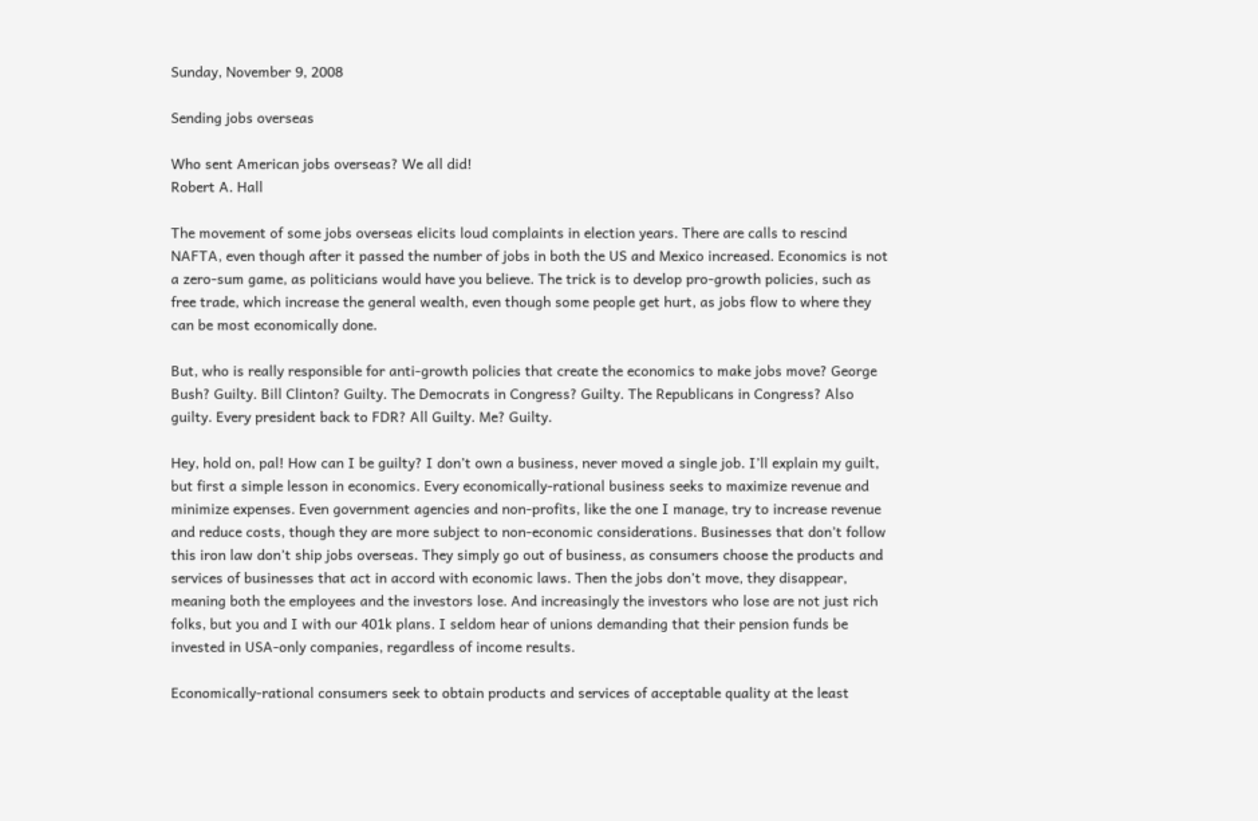Sunday, November 9, 2008

Sending jobs overseas

Who sent American jobs overseas? We all did!
Robert A. Hall

The movement of some jobs overseas elicits loud complaints in election years. There are calls to rescind NAFTA, even though after it passed the number of jobs in both the US and Mexico increased. Economics is not a zero-sum game, as politicians would have you believe. The trick is to develop pro-growth policies, such as free trade, which increase the general wealth, even though some people get hurt, as jobs flow to where they can be most economically done.

But, who is really responsible for anti-growth policies that create the economics to make jobs move? George Bush? Guilty. Bill Clinton? Guilty. The Democrats in Congress? Guilty. The Republicans in Congress? Also guilty. Every president back to FDR? All Guilty. Me? Guilty.

Hey, hold on, pal! How can I be guilty? I don’t own a business, never moved a single job. I’ll explain my guilt, but first a simple lesson in economics. Every economically-rational business seeks to maximize revenue and minimize expenses. Even government agencies and non-profits, like the one I manage, try to increase revenue and reduce costs, though they are more subject to non-economic considerations. Businesses that don’t follow this iron law don’t ship jobs overseas. They simply go out of business, as consumers choose the products and services of businesses that act in accord with economic laws. Then the jobs don’t move, they disappear, meaning both the employees and the investors lose. And increasingly the investors who lose are not just rich folks, but you and I with our 401k plans. I seldom hear of unions demanding that their pension funds be invested in USA-only companies, regardless of income results.

Economically-rational consumers seek to obtain products and services of acceptable quality at the least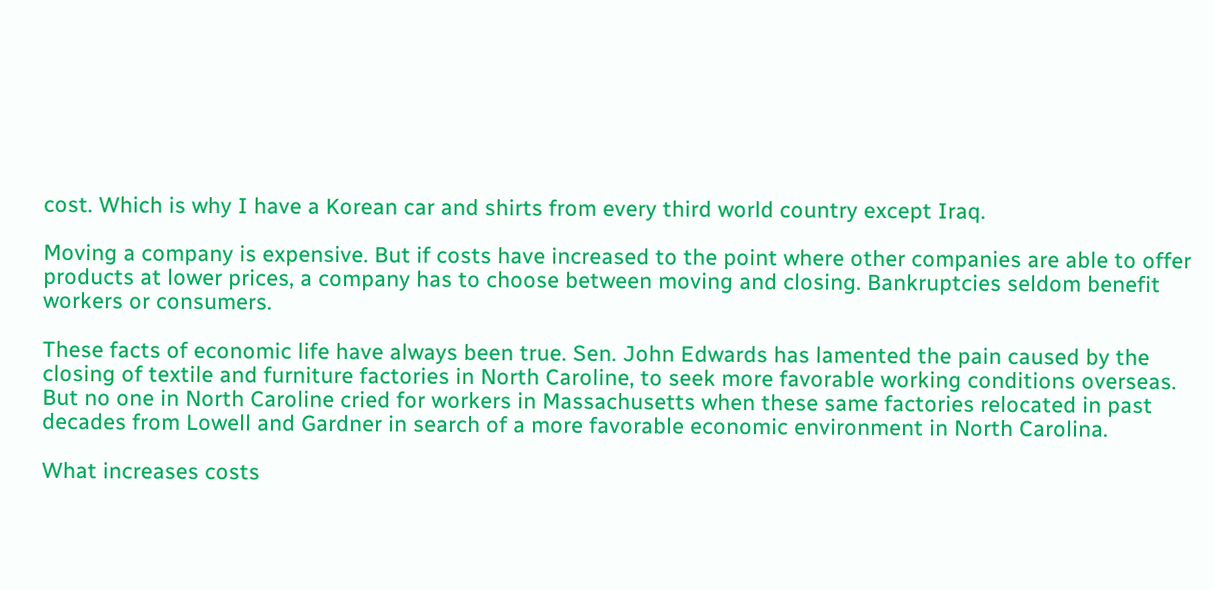cost. Which is why I have a Korean car and shirts from every third world country except Iraq.

Moving a company is expensive. But if costs have increased to the point where other companies are able to offer products at lower prices, a company has to choose between moving and closing. Bankruptcies seldom benefit workers or consumers.

These facts of economic life have always been true. Sen. John Edwards has lamented the pain caused by the closing of textile and furniture factories in North Caroline, to seek more favorable working conditions overseas. But no one in North Caroline cried for workers in Massachusetts when these same factories relocated in past decades from Lowell and Gardner in search of a more favorable economic environment in North Carolina.

What increases costs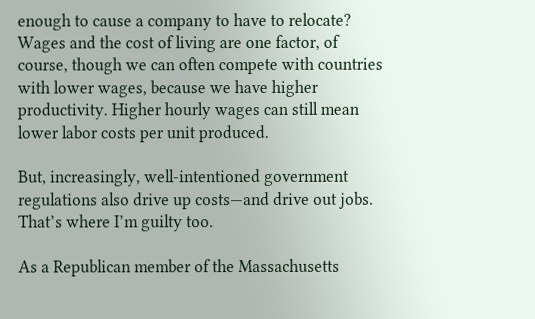enough to cause a company to have to relocate? Wages and the cost of living are one factor, of course, though we can often compete with countries with lower wages, because we have higher productivity. Higher hourly wages can still mean lower labor costs per unit produced.

But, increasingly, well-intentioned government regulations also drive up costs—and drive out jobs. That’s where I’m guilty too.

As a Republican member of the Massachusetts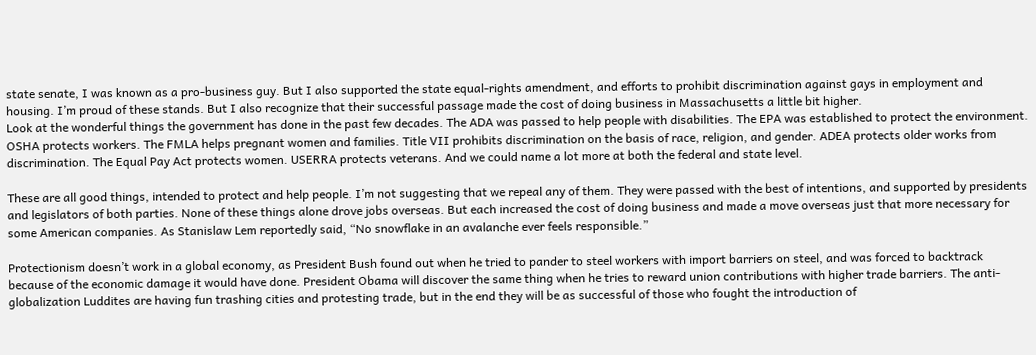state senate, I was known as a pro-business guy. But I also supported the state equal-rights amendment, and efforts to prohibit discrimination against gays in employment and housing. I’m proud of these stands. But I also recognize that their successful passage made the cost of doing business in Massachusetts a little bit higher.
Look at the wonderful things the government has done in the past few decades. The ADA was passed to help people with disabilities. The EPA was established to protect the environment. OSHA protects workers. The FMLA helps pregnant women and families. Title VII prohibits discrimination on the basis of race, religion, and gender. ADEA protects older works from discrimination. The Equal Pay Act protects women. USERRA protects veterans. And we could name a lot more at both the federal and state level.

These are all good things, intended to protect and help people. I’m not suggesting that we repeal any of them. They were passed with the best of intentions, and supported by presidents and legislators of both parties. None of these things alone drove jobs overseas. But each increased the cost of doing business and made a move overseas just that more necessary for some American companies. As Stanislaw Lem reportedly said, “No snowflake in an avalanche ever feels responsible.”

Protectionism doesn’t work in a global economy, as President Bush found out when he tried to pander to steel workers with import barriers on steel, and was forced to backtrack because of the economic damage it would have done. President Obama will discover the same thing when he tries to reward union contributions with higher trade barriers. The anti-globalization Luddites are having fun trashing cities and protesting trade, but in the end they will be as successful of those who fought the introduction of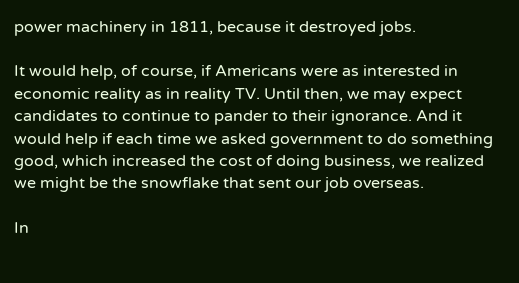power machinery in 1811, because it destroyed jobs.

It would help, of course, if Americans were as interested in economic reality as in reality TV. Until then, we may expect candidates to continue to pander to their ignorance. And it would help if each time we asked government to do something good, which increased the cost of doing business, we realized we might be the snowflake that sent our job overseas.

In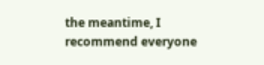the meantime, I recommend everyone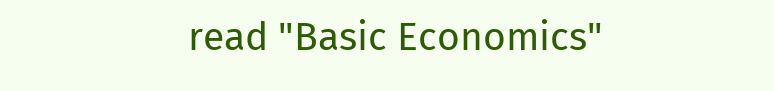read "Basic Economics"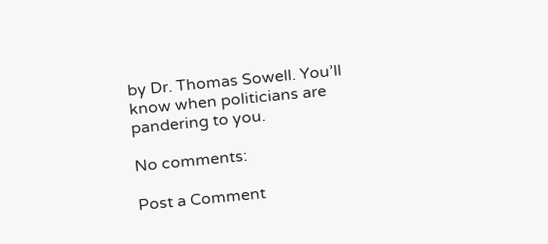by Dr. Thomas Sowell. You’ll know when politicians are pandering to you.

No comments:

Post a Comment